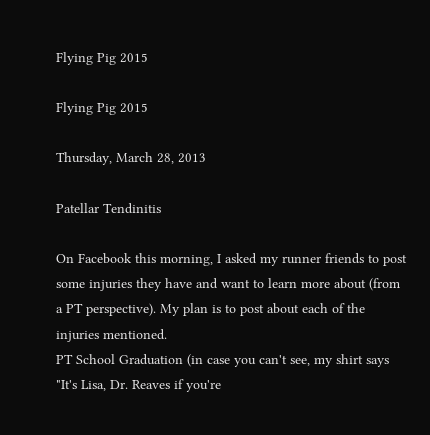Flying Pig 2015

Flying Pig 2015

Thursday, March 28, 2013

Patellar Tendinitis

On Facebook this morning, I asked my runner friends to post some injuries they have and want to learn more about (from a PT perspective). My plan is to post about each of the injuries mentioned.
PT School Graduation (in case you can't see, my shirt says "It's Lisa, Dr. Reaves if you're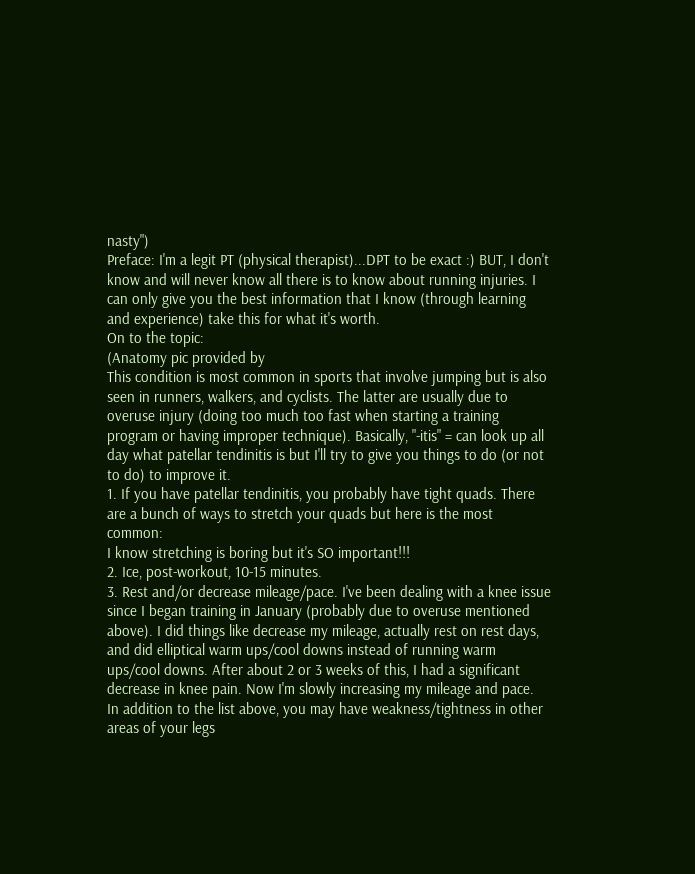nasty")
Preface: I'm a legit PT (physical therapist)...DPT to be exact :) BUT, I don't know and will never know all there is to know about running injuries. I can only give you the best information that I know (through learning and experience) take this for what it's worth.
On to the topic:
(Anatomy pic provided by
This condition is most common in sports that involve jumping but is also seen in runners, walkers, and cyclists. The latter are usually due to overuse injury (doing too much too fast when starting a training program or having improper technique). Basically, "-itis" = can look up all day what patellar tendinitis is but I'll try to give you things to do (or not to do) to improve it.
1. If you have patellar tendinitis, you probably have tight quads. There are a bunch of ways to stretch your quads but here is the most common:
I know stretching is boring but it's SO important!!!
2. Ice, post-workout, 10-15 minutes.
3. Rest and/or decrease mileage/pace. I've been dealing with a knee issue since I began training in January (probably due to overuse mentioned above). I did things like decrease my mileage, actually rest on rest days, and did elliptical warm ups/cool downs instead of running warm ups/cool downs. After about 2 or 3 weeks of this, I had a significant decrease in knee pain. Now I'm slowly increasing my mileage and pace.
In addition to the list above, you may have weakness/tightness in other areas of your legs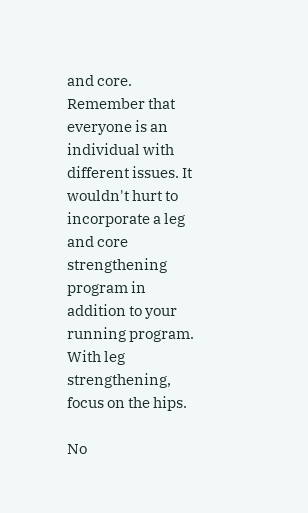and core. Remember that everyone is an individual with different issues. It wouldn't hurt to incorporate a leg and core strengthening program in addition to your running program. With leg strengthening, focus on the hips.

No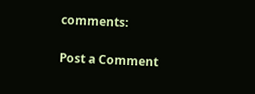comments:

Post a Comment